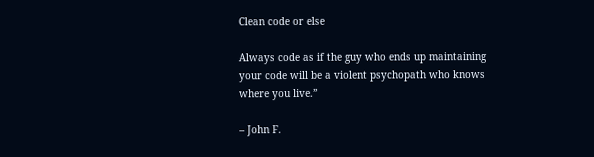Clean code or else

Always code as if the guy who ends up maintaining your code will be a violent psychopath who knows where you live.”

– John F.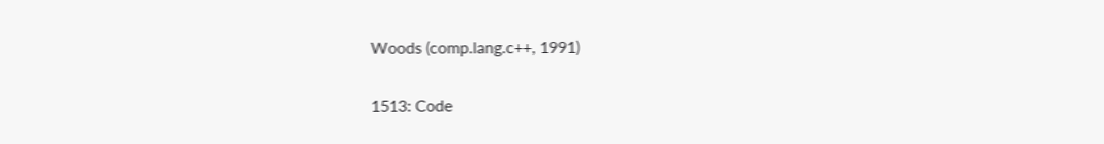Woods (comp.lang.c++, 1991)

1513: Code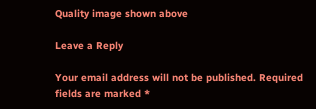Quality image shown above

Leave a Reply

Your email address will not be published. Required fields are marked *